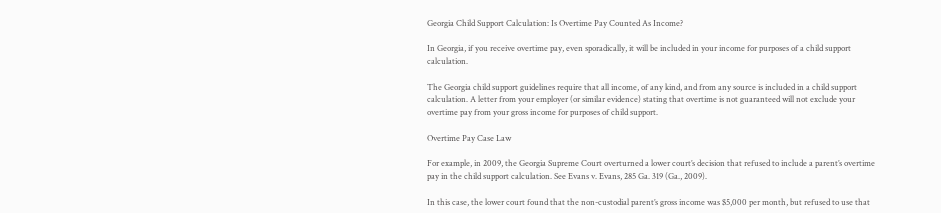Georgia Child Support Calculation: Is Overtime Pay Counted As Income?

In Georgia, if you receive overtime pay, even sporadically, it will be included in your income for purposes of a child support calculation.

The Georgia child support guidelines require that all income, of any kind, and from any source is included in a child support calculation. A letter from your employer (or similar evidence) stating that overtime is not guaranteed will not exclude your overtime pay from your gross income for purposes of child support.

Overtime Pay Case Law

For example, in 2009, the Georgia Supreme Court overturned a lower court’s decision that refused to include a parent’s overtime pay in the child support calculation. See Evans v. Evans, 285 Ga. 319 (Ga., 2009).

In this case, the lower court found that the non-custodial parent’s gross income was $5,000 per month, but refused to use that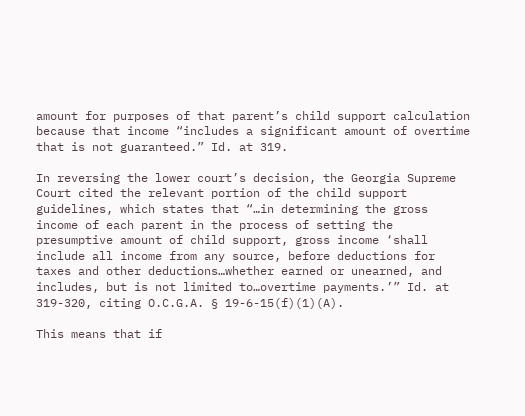amount for purposes of that parent’s child support calculation because that income “includes a significant amount of overtime that is not guaranteed.” Id. at 319.

In reversing the lower court’s decision, the Georgia Supreme Court cited the relevant portion of the child support guidelines, which states that “…in determining the gross income of each parent in the process of setting the presumptive amount of child support, gross income ‘shall include all income from any source, before deductions for taxes and other deductions…whether earned or unearned, and includes, but is not limited to…overtime payments.’” Id. at 319-320, citing O.C.G.A. § 19-6-15(f)(1)(A).

This means that if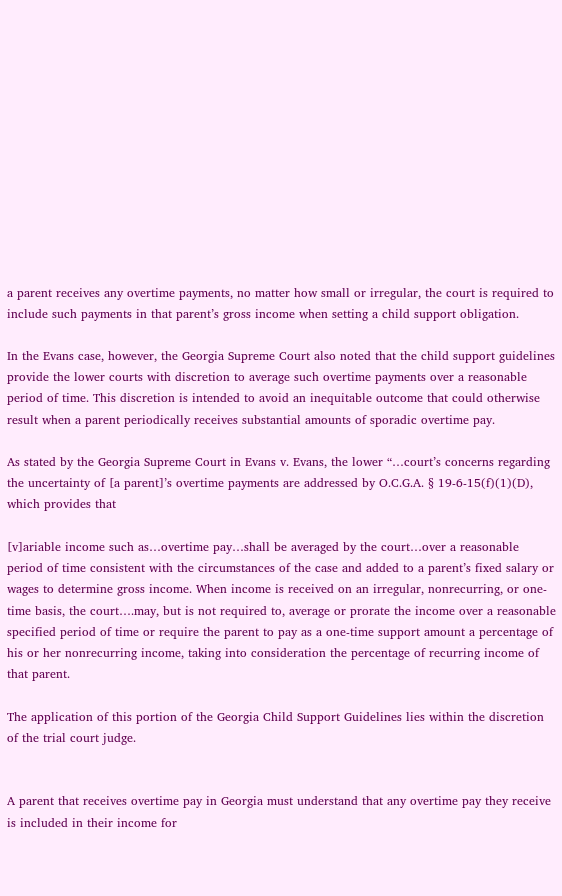a parent receives any overtime payments, no matter how small or irregular, the court is required to include such payments in that parent’s gross income when setting a child support obligation.

In the Evans case, however, the Georgia Supreme Court also noted that the child support guidelines provide the lower courts with discretion to average such overtime payments over a reasonable period of time. This discretion is intended to avoid an inequitable outcome that could otherwise result when a parent periodically receives substantial amounts of sporadic overtime pay.

As stated by the Georgia Supreme Court in Evans v. Evans, the lower “…court’s concerns regarding the uncertainty of [a parent]’s overtime payments are addressed by O.C.G.A. § 19-6-15(f)(1)(D), which provides that

[v]ariable income such as…overtime pay…shall be averaged by the court…over a reasonable period of time consistent with the circumstances of the case and added to a parent’s fixed salary or wages to determine gross income. When income is received on an irregular, nonrecurring, or one-time basis, the court….may, but is not required to, average or prorate the income over a reasonable specified period of time or require the parent to pay as a one-time support amount a percentage of his or her nonrecurring income, taking into consideration the percentage of recurring income of that parent.

The application of this portion of the Georgia Child Support Guidelines lies within the discretion of the trial court judge.


A parent that receives overtime pay in Georgia must understand that any overtime pay they receive is included in their income for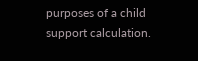purposes of a child support calculation.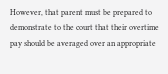However, that parent must be prepared to demonstrate to the court that their overtime pay should be averaged over an appropriate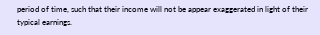period of time, such that their income will not be appear exaggerated in light of their typical earnings.